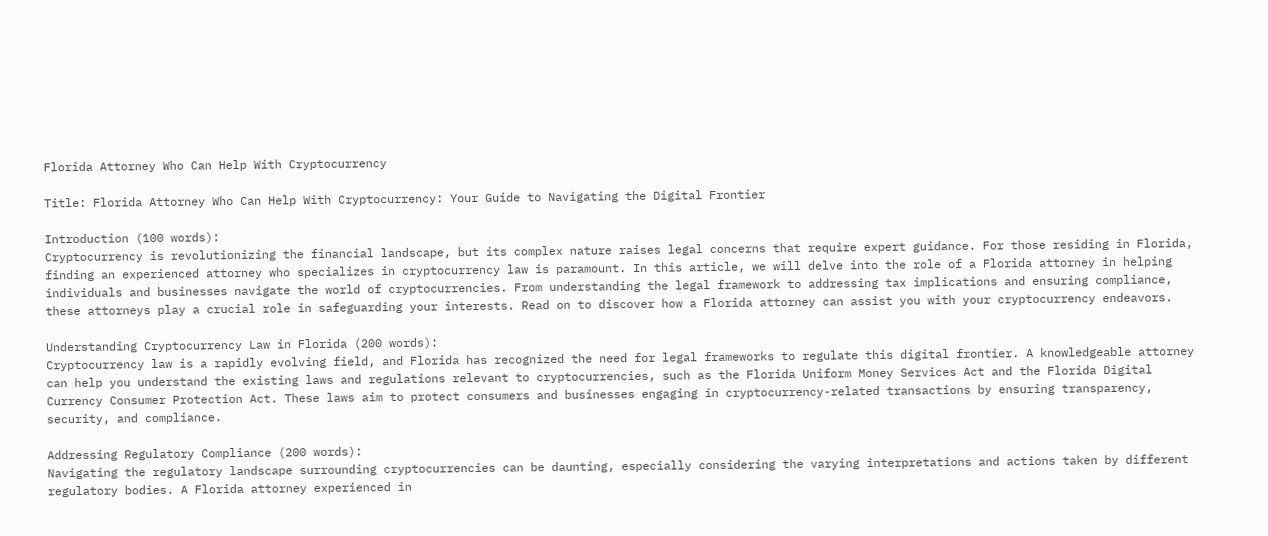Florida Attorney Who Can Help With Cryptocurrency

Title: Florida Attorney Who Can Help With Cryptocurrency: Your Guide to Navigating the Digital Frontier

Introduction (100 words):
Cryptocurrency is revolutionizing the financial landscape, but its complex nature raises legal concerns that require expert guidance. For those residing in Florida, finding an experienced attorney who specializes in cryptocurrency law is paramount. In this article, we will delve into the role of a Florida attorney in helping individuals and businesses navigate the world of cryptocurrencies. From understanding the legal framework to addressing tax implications and ensuring compliance, these attorneys play a crucial role in safeguarding your interests. Read on to discover how a Florida attorney can assist you with your cryptocurrency endeavors.

Understanding Cryptocurrency Law in Florida (200 words):
Cryptocurrency law is a rapidly evolving field, and Florida has recognized the need for legal frameworks to regulate this digital frontier. A knowledgeable attorney can help you understand the existing laws and regulations relevant to cryptocurrencies, such as the Florida Uniform Money Services Act and the Florida Digital Currency Consumer Protection Act. These laws aim to protect consumers and businesses engaging in cryptocurrency-related transactions by ensuring transparency, security, and compliance.

Addressing Regulatory Compliance (200 words):
Navigating the regulatory landscape surrounding cryptocurrencies can be daunting, especially considering the varying interpretations and actions taken by different regulatory bodies. A Florida attorney experienced in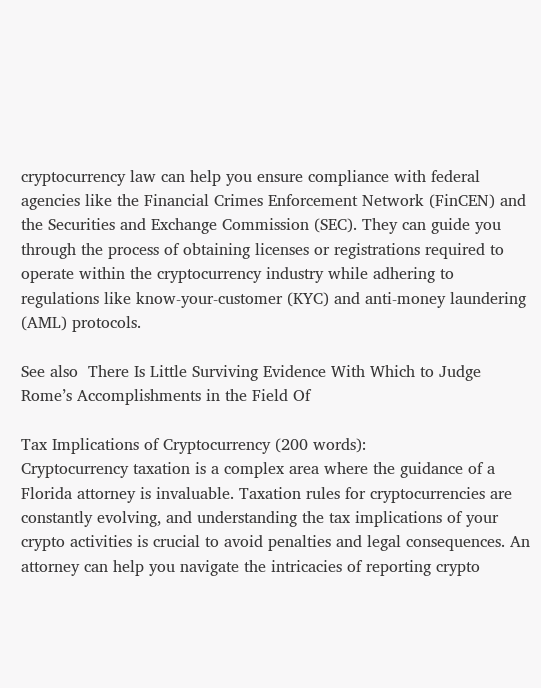cryptocurrency law can help you ensure compliance with federal agencies like the Financial Crimes Enforcement Network (FinCEN) and the Securities and Exchange Commission (SEC). They can guide you through the process of obtaining licenses or registrations required to operate within the cryptocurrency industry while adhering to regulations like know-your-customer (KYC) and anti-money laundering (AML) protocols.

See also  There Is Little Surviving Evidence With Which to Judge Rome’s Accomplishments in the Field Of

Tax Implications of Cryptocurrency (200 words):
Cryptocurrency taxation is a complex area where the guidance of a Florida attorney is invaluable. Taxation rules for cryptocurrencies are constantly evolving, and understanding the tax implications of your crypto activities is crucial to avoid penalties and legal consequences. An attorney can help you navigate the intricacies of reporting crypto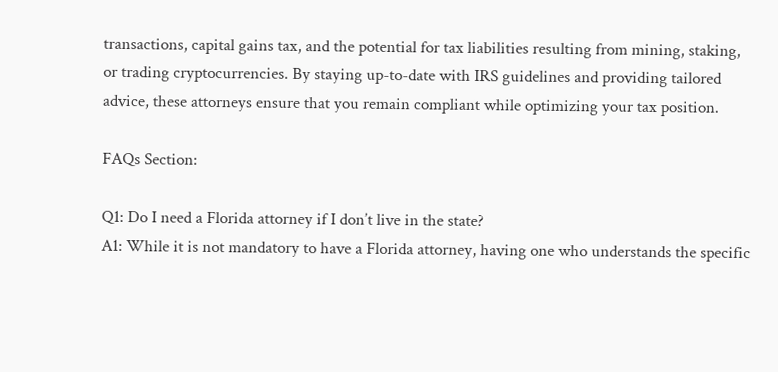transactions, capital gains tax, and the potential for tax liabilities resulting from mining, staking, or trading cryptocurrencies. By staying up-to-date with IRS guidelines and providing tailored advice, these attorneys ensure that you remain compliant while optimizing your tax position.

FAQs Section:

Q1: Do I need a Florida attorney if I don’t live in the state?
A1: While it is not mandatory to have a Florida attorney, having one who understands the specific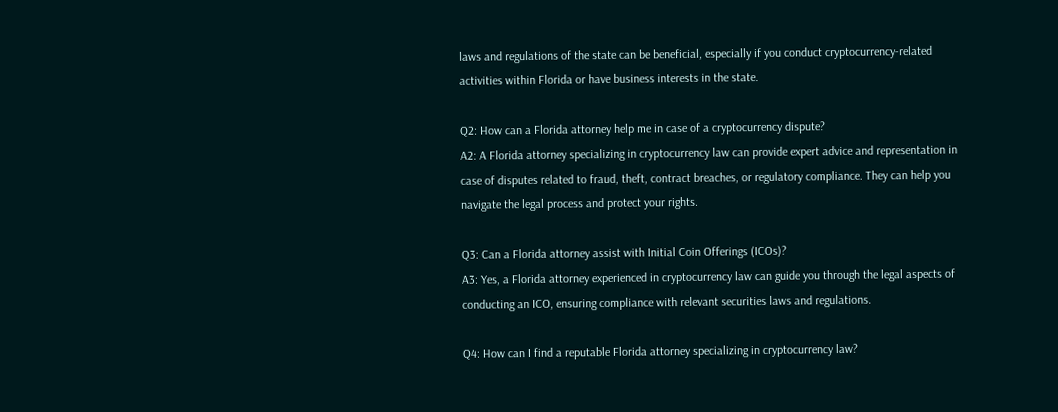laws and regulations of the state can be beneficial, especially if you conduct cryptocurrency-related activities within Florida or have business interests in the state.

Q2: How can a Florida attorney help me in case of a cryptocurrency dispute?
A2: A Florida attorney specializing in cryptocurrency law can provide expert advice and representation in case of disputes related to fraud, theft, contract breaches, or regulatory compliance. They can help you navigate the legal process and protect your rights.

Q3: Can a Florida attorney assist with Initial Coin Offerings (ICOs)?
A3: Yes, a Florida attorney experienced in cryptocurrency law can guide you through the legal aspects of conducting an ICO, ensuring compliance with relevant securities laws and regulations.

Q4: How can I find a reputable Florida attorney specializing in cryptocurrency law?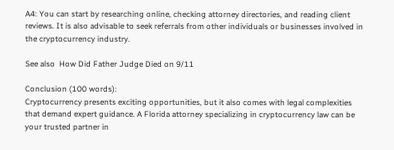A4: You can start by researching online, checking attorney directories, and reading client reviews. It is also advisable to seek referrals from other individuals or businesses involved in the cryptocurrency industry.

See also  How Did Father Judge Died on 9/11

Conclusion (100 words):
Cryptocurrency presents exciting opportunities, but it also comes with legal complexities that demand expert guidance. A Florida attorney specializing in cryptocurrency law can be your trusted partner in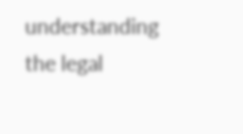understanding the legal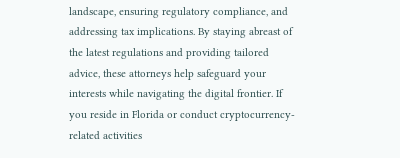landscape, ensuring regulatory compliance, and addressing tax implications. By staying abreast of the latest regulations and providing tailored advice, these attorneys help safeguard your interests while navigating the digital frontier. If you reside in Florida or conduct cryptocurrency-related activities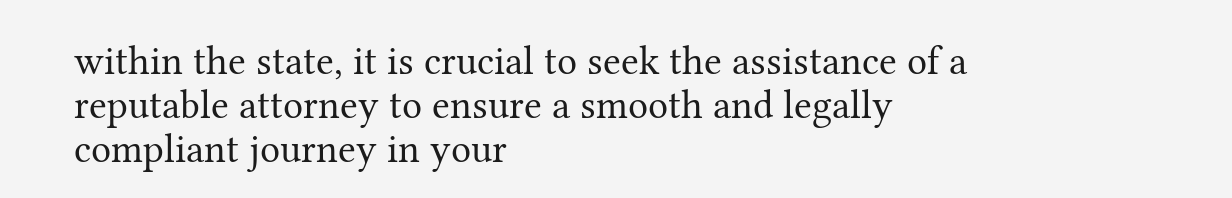within the state, it is crucial to seek the assistance of a reputable attorney to ensure a smooth and legally compliant journey in your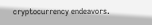cryptocurrency endeavors.